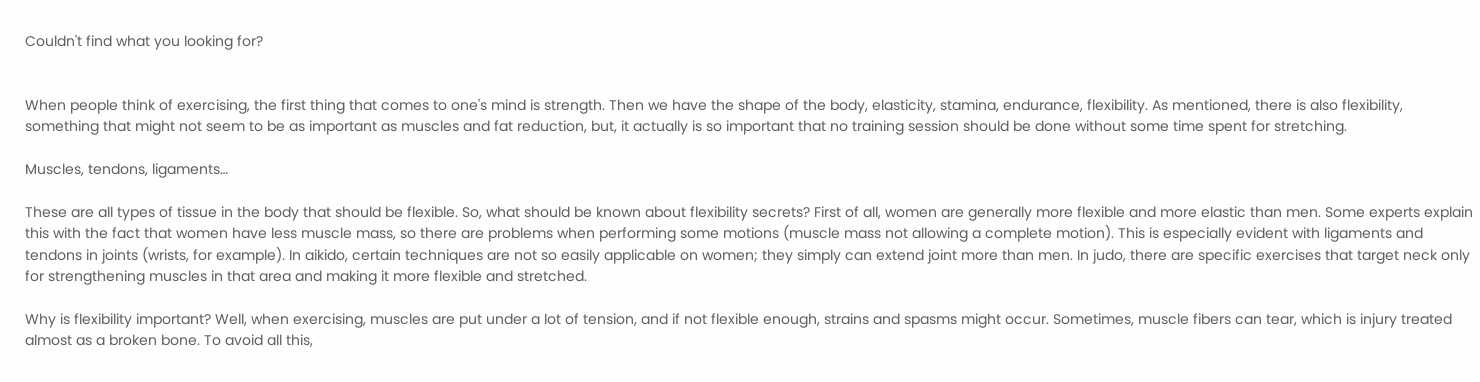Couldn't find what you looking for?


When people think of exercising, the first thing that comes to one's mind is strength. Then we have the shape of the body, elasticity, stamina, endurance, flexibility. As mentioned, there is also flexibility, something that might not seem to be as important as muscles and fat reduction, but, it actually is so important that no training session should be done without some time spent for stretching.

Muscles, tendons, ligaments…

These are all types of tissue in the body that should be flexible. So, what should be known about flexibility secrets? First of all, women are generally more flexible and more elastic than men. Some experts explain this with the fact that women have less muscle mass, so there are problems when performing some motions (muscle mass not allowing a complete motion). This is especially evident with ligaments and tendons in joints (wrists, for example). In aikido, certain techniques are not so easily applicable on women; they simply can extend joint more than men. In judo, there are specific exercises that target neck only for strengthening muscles in that area and making it more flexible and stretched.

Why is flexibility important? Well, when exercising, muscles are put under a lot of tension, and if not flexible enough, strains and spasms might occur. Sometimes, muscle fibers can tear, which is injury treated almost as a broken bone. To avoid all this,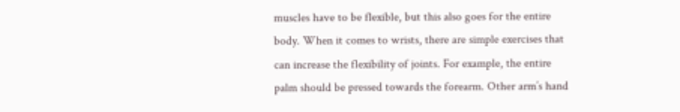muscles have to be flexible, but this also goes for the entire body. When it comes to wrists, there are simple exercises that can increase the flexibility of joints. For example, the entire palm should be pressed towards the forearm. Other arm’s hand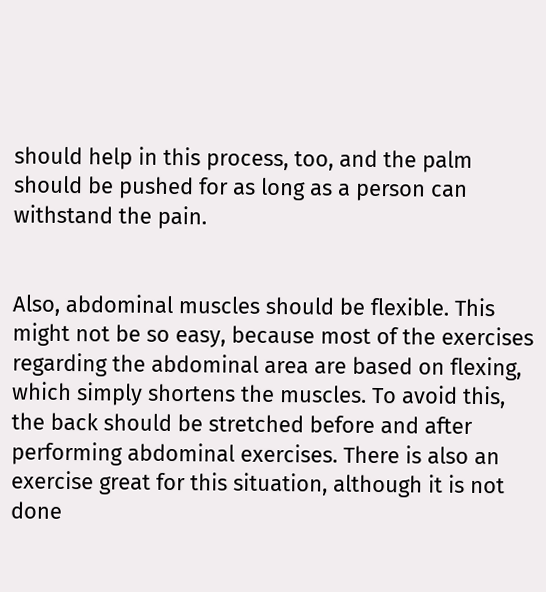should help in this process, too, and the palm should be pushed for as long as a person can withstand the pain.


Also, abdominal muscles should be flexible. This might not be so easy, because most of the exercises regarding the abdominal area are based on flexing, which simply shortens the muscles. To avoid this, the back should be stretched before and after performing abdominal exercises. There is also an exercise great for this situation, although it is not done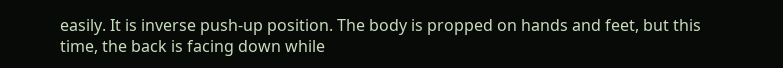easily. It is inverse push-up position. The body is propped on hands and feet, but this time, the back is facing down while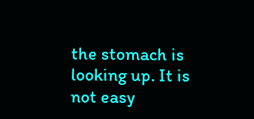the stomach is looking up. It is not easy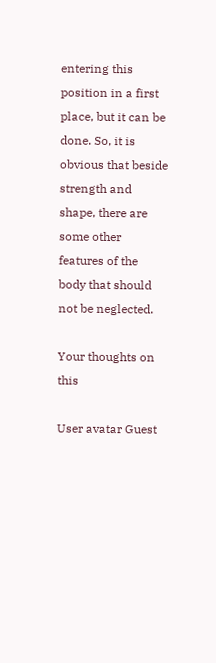entering this position in a first place, but it can be done. So, it is obvious that beside strength and shape, there are some other features of the body that should not be neglected.

Your thoughts on this

User avatar Guest